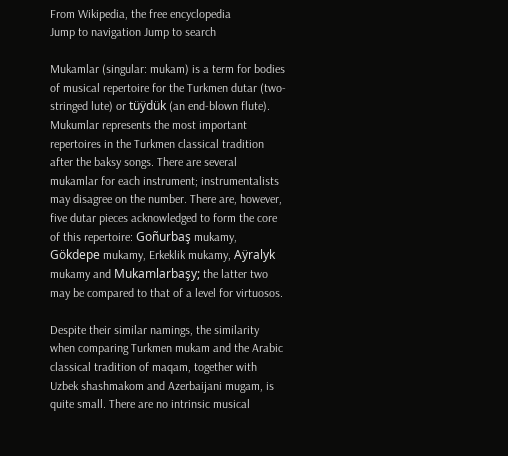From Wikipedia, the free encyclopedia
Jump to navigation Jump to search

Mukamlar (singular: mukam) is a term for bodies of musical repertoire for the Turkmen dutar (two-stringed lute) or tüÿdük (an end-blown flute). Mukumlar represents the most important repertoires in the Turkmen classical tradition after the baksy songs. There are several mukamlar for each instrument; instrumentalists may disagree on the number. There are, however, five dutar pieces acknowledged to form the core of this repertoire: Goñurbaş mukamy, Gökdepe mukamy, Erkeklik mukamy, Aÿralyk mukamy and Mukamlarbaşy; the latter two may be compared to that of a level for virtuosos.

Despite their similar namings, the similarity when comparing Turkmen mukam and the Arabic classical tradition of maqam, together with Uzbek shashmakom and Azerbaijani mugam, is quite small. There are no intrinsic musical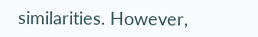similarities. However,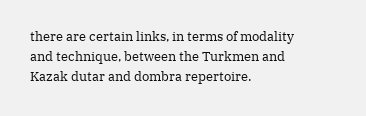there are certain links, in terms of modality and technique, between the Turkmen and Kazak dutar and dombra repertoire.